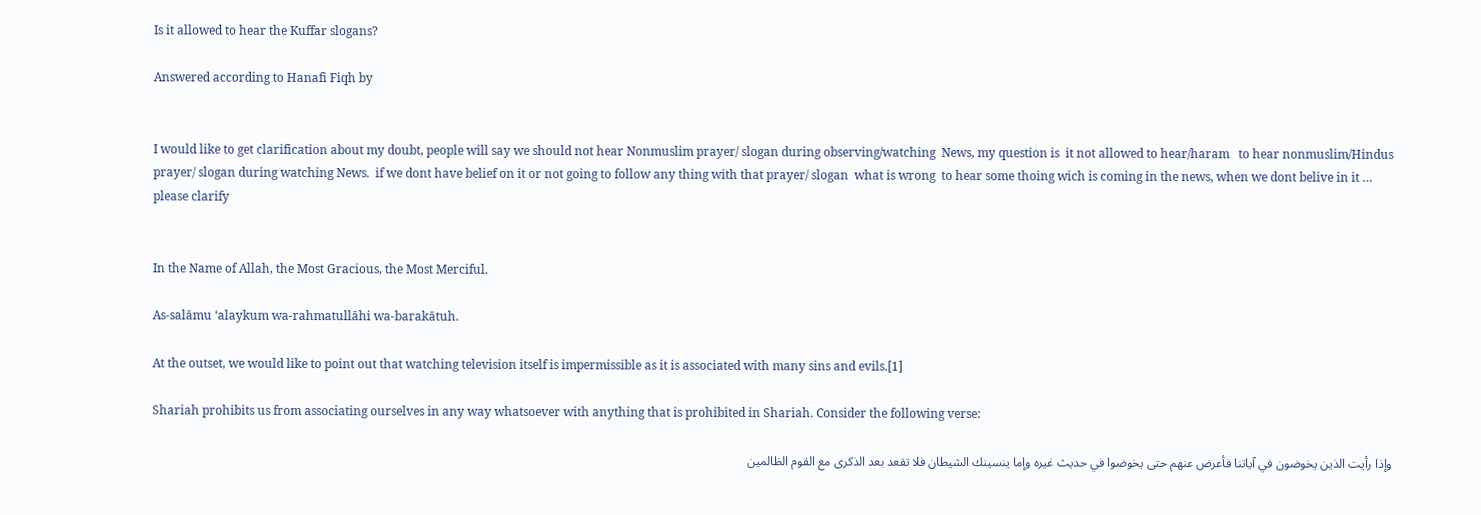Is it allowed to hear the Kuffar slogans?

Answered according to Hanafi Fiqh by


I would like to get clarification about my doubt, people will say we should not hear Nonmuslim prayer/ slogan during observing/watching  News, my question is  it not allowed to hear/haram   to hear nonmuslim/Hindus prayer/ slogan during watching News.  if we dont have belief on it or not going to follow any thing with that prayer/ slogan  what is wrong  to hear some thoing wich is coming in the news, when we dont belive in it … please clarify


In the Name of Allah, the Most Gracious, the Most Merciful.

As-salāmu ‘alaykum wa-rahmatullāhi wa-barakātuh.

At the outset, we would like to point out that watching television itself is impermissible as it is associated with many sins and evils.[1]

Shariah prohibits us from associating ourselves in any way whatsoever with anything that is prohibited in Shariah. Consider the following verse:

وإذا رأيت الذين يخوضون في آياتنا فأعرض عنهم حتى يخوضوا في حديث غيره وإما ينسينك الشيطان فلا تقعد بعد الذكرى مع القوم الظالمين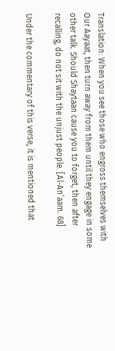Translation: When you see those who engross themselves with Our Aayaat, then turn away from them until they engage in some other talk. Should Shaytaan cause you to forget, then after recalling, do not sit with the unjust people. [Al-An’aam. 68]

Under the commentary of this verse, it is mentioned that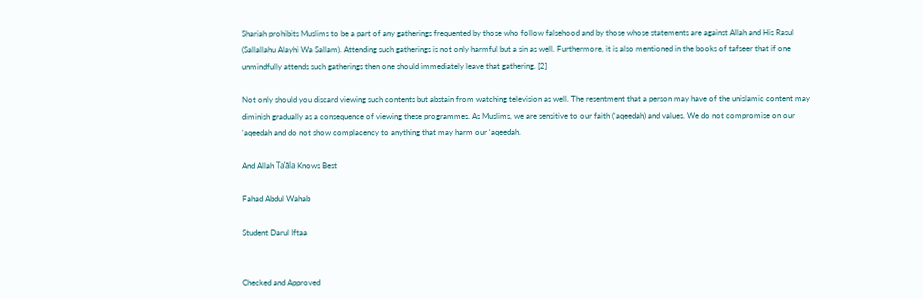Shariah prohibits Muslims to be a part of any gatherings frequented by those who follow falsehood and by those whose statements are against Allah and His Rasul (Sallallahu Alayhi Wa Sallam). Attending such gatherings is not only harmful but a sin as well. Furthermore, it is also mentioned in the books of tafseer that if one unmindfully attends such gatherings then one should immediately leave that gathering. [2]

Not only should you discard viewing such contents but abstain from watching television as well. The resentment that a person may have of the unislamic content may diminish gradually as a consequence of viewing these programmes. As Muslims, we are sensitive to our faith (‘aqeedah) and values. We do not compromise on our ‘aqeedah and do not show complacency to anything that may harm our ‘aqeedah.

And Allah Ta’āla Knows Best

Fahad Abdul Wahab

Student Darul Iftaa


Checked and Approved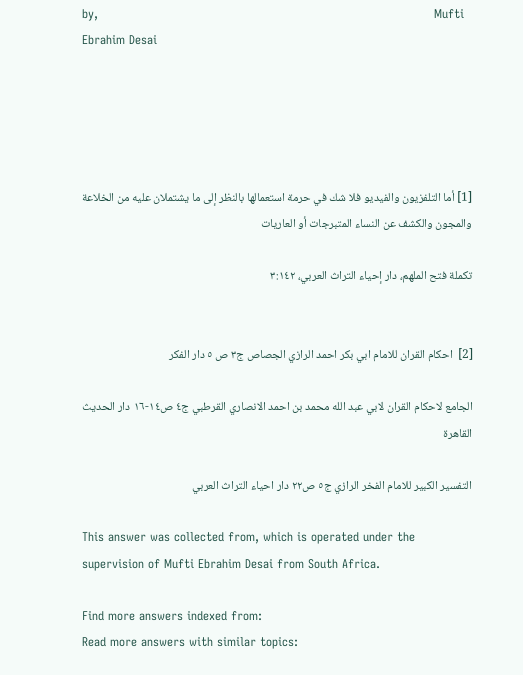by,                                                                                    Mufti Ebrahim Desai





[1] أما التلفزيون والفيديو فلا شك في حرمة استعمالها بالنظر إلى ما يشتملان عليه من الخلاعة والمجون والكشف عن النساء المتبرجات أو العاريات

تكملة فتح الملهم، دار إحياء التراث العربي، ٣:١٤٢


[2]  احكام القران للامام ابي بكر احمد الرازي الجصاص ج٣ ص ٥ دار الفكر

الجامع لاحكام القران لابي عبد الله محمد بن احمد الانصاري القرطبي ج٤ ص١٤-١٦ دار الحديث القاهرة

التفسير الكبير للامام الفخر الرازي ج٥ ص٢٢ دار احياء التراث العربي

This answer was collected from, which is operated under the supervision of Mufti Ebrahim Desai from South Africa.

Find more answers indexed from:
Read more answers with similar topics: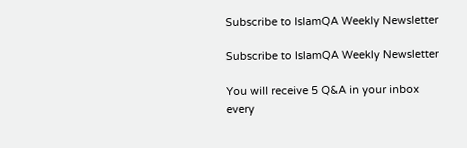Subscribe to IslamQA Weekly Newsletter

Subscribe to IslamQA Weekly Newsletter

You will receive 5 Q&A in your inbox every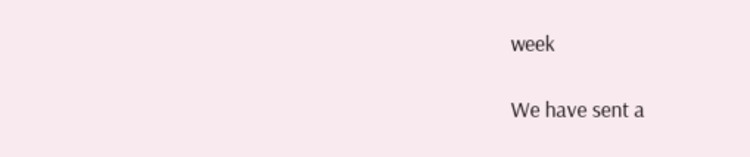week

We have sent a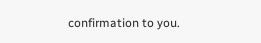confirmation to you.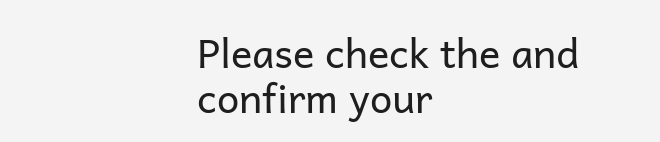Please check the and confirm your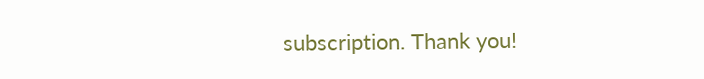subscription. Thank you!